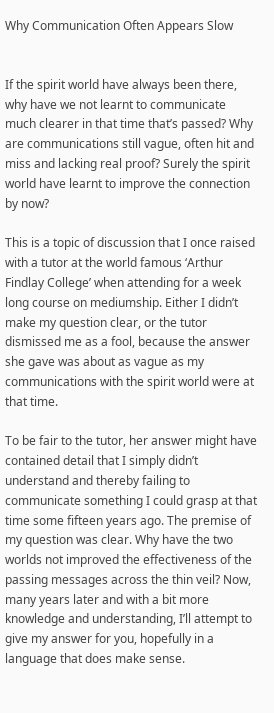Why Communication Often Appears Slow


If the spirit world have always been there, why have we not learnt to communicate much clearer in that time that’s passed? Why are communications still vague, often hit and miss and lacking real proof? Surely the spirit world have learnt to improve the connection by now?

This is a topic of discussion that I once raised with a tutor at the world famous ‘Arthur Findlay College’ when attending for a week long course on mediumship. Either I didn’t make my question clear, or the tutor dismissed me as a fool, because the answer she gave was about as vague as my communications with the spirit world were at that time.

To be fair to the tutor, her answer might have contained detail that I simply didn’t understand and thereby failing to communicate something I could grasp at that time some fifteen years ago. The premise of my question was clear. Why have the two worlds not improved the effectiveness of the passing messages across the thin veil? Now, many years later and with a bit more knowledge and understanding, I’ll attempt to give my answer for you, hopefully in a language that does make sense.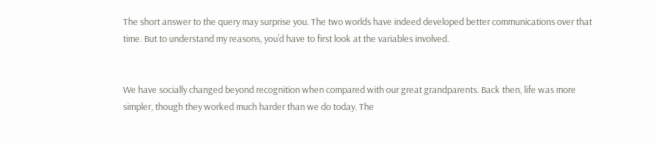The short answer to the query may surprise you. The two worlds have indeed developed better communications over that time. But to understand my reasons, you’d have to first look at the variables involved.


We have socially changed beyond recognition when compared with our great grandparents. Back then, life was more simpler, though they worked much harder than we do today. The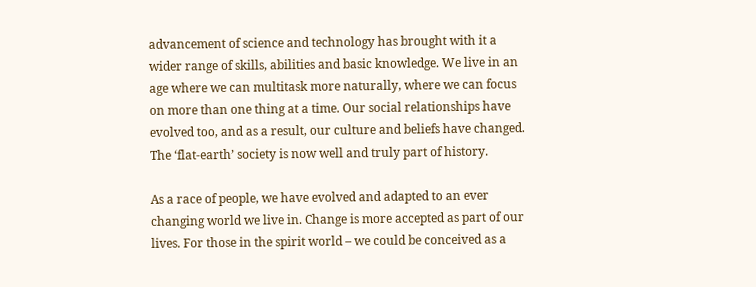advancement of science and technology has brought with it a wider range of skills, abilities and basic knowledge. We live in an age where we can multitask more naturally, where we can focus on more than one thing at a time. Our social relationships have evolved too, and as a result, our culture and beliefs have changed. The ‘flat-earth’ society is now well and truly part of history.

As a race of people, we have evolved and adapted to an ever changing world we live in. Change is more accepted as part of our lives. For those in the spirit world – we could be conceived as a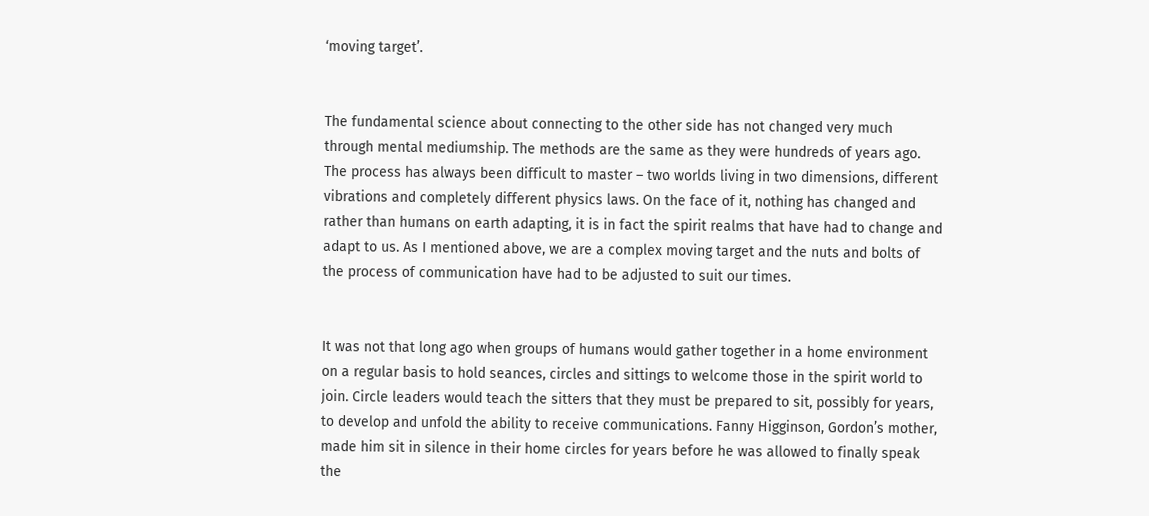‘moving target’.


The fundamental science about connecting to the other side has not changed very much through mental mediumship. The methods are the same as they were hundreds of years ago. The process has always been difficult to master – two worlds living in two dimensions, different vibrations and completely different physics laws. On the face of it, nothing has changed and rather than humans on earth adapting, it is in fact the spirit realms that have had to change and adapt to us. As I mentioned above, we are a complex moving target and the nuts and bolts of the process of communication have had to be adjusted to suit our times.


It was not that long ago when groups of humans would gather together in a home environment on a regular basis to hold seances, circles and sittings to welcome those in the spirit world to join. Circle leaders would teach the sitters that they must be prepared to sit, possibly for years, to develop and unfold the ability to receive communications. Fanny Higginson, Gordon’s mother, made him sit in silence in their home circles for years before he was allowed to finally speak the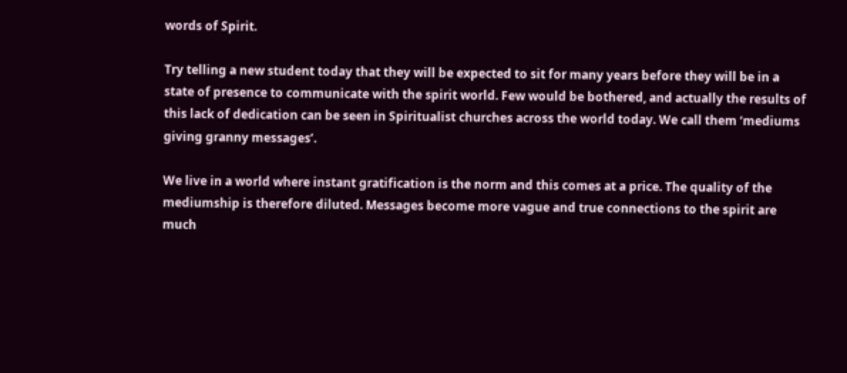words of Spirit.

Try telling a new student today that they will be expected to sit for many years before they will be in a state of presence to communicate with the spirit world. Few would be bothered, and actually the results of this lack of dedication can be seen in Spiritualist churches across the world today. We call them ‘mediums giving granny messages’.

We live in a world where instant gratification is the norm and this comes at a price. The quality of the mediumship is therefore diluted. Messages become more vague and true connections to the spirit are much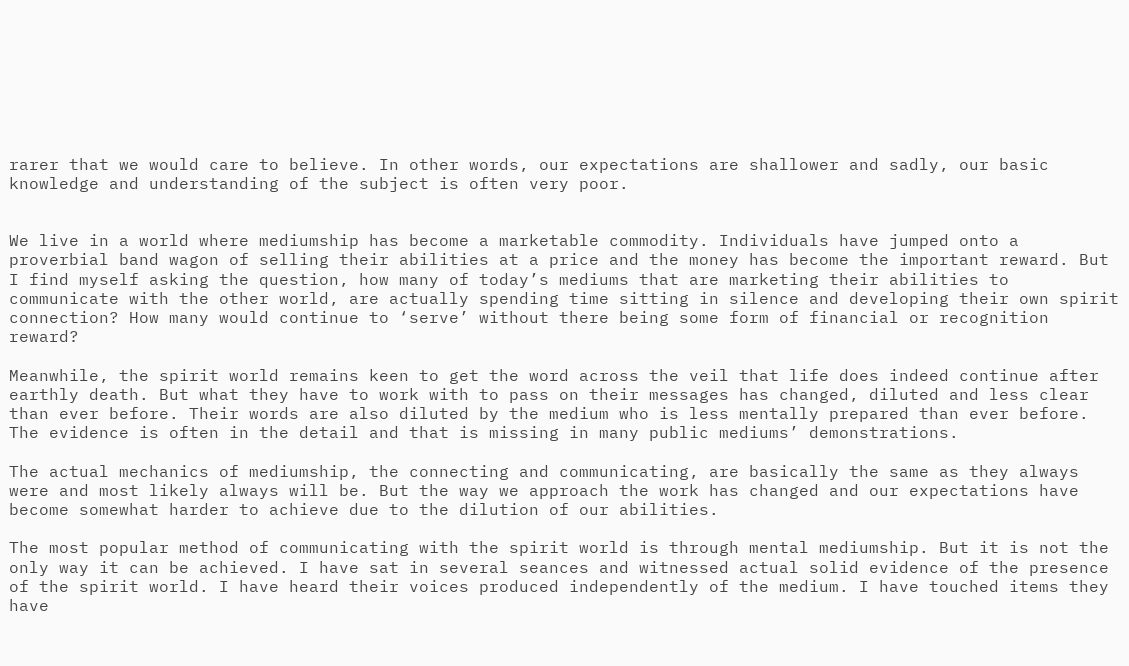rarer that we would care to believe. In other words, our expectations are shallower and sadly, our basic knowledge and understanding of the subject is often very poor.


We live in a world where mediumship has become a marketable commodity. Individuals have jumped onto a proverbial band wagon of selling their abilities at a price and the money has become the important reward. But I find myself asking the question, how many of today’s mediums that are marketing their abilities to communicate with the other world, are actually spending time sitting in silence and developing their own spirit connection? How many would continue to ‘serve’ without there being some form of financial or recognition reward?

Meanwhile, the spirit world remains keen to get the word across the veil that life does indeed continue after earthly death. But what they have to work with to pass on their messages has changed, diluted and less clear than ever before. Their words are also diluted by the medium who is less mentally prepared than ever before. The evidence is often in the detail and that is missing in many public mediums’ demonstrations.

The actual mechanics of mediumship, the connecting and communicating, are basically the same as they always were and most likely always will be. But the way we approach the work has changed and our expectations have become somewhat harder to achieve due to the dilution of our abilities.

The most popular method of communicating with the spirit world is through mental mediumship. But it is not the only way it can be achieved. I have sat in several seances and witnessed actual solid evidence of the presence of the spirit world. I have heard their voices produced independently of the medium. I have touched items they have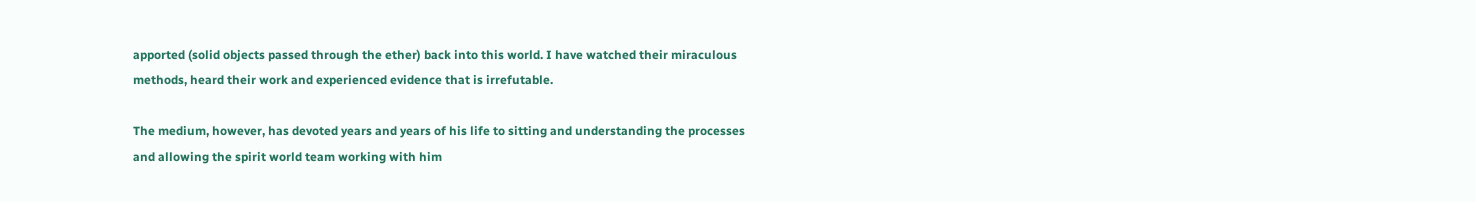apported (solid objects passed through the ether) back into this world. I have watched their miraculous methods, heard their work and experienced evidence that is irrefutable.

The medium, however, has devoted years and years of his life to sitting and understanding the processes and allowing the spirit world team working with him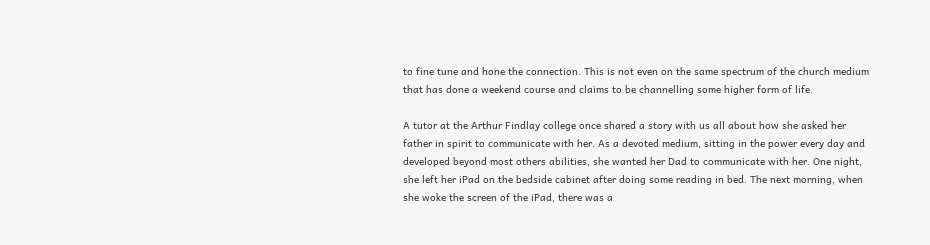to fine tune and hone the connection. This is not even on the same spectrum of the church medium that has done a weekend course and claims to be channelling some higher form of life.

A tutor at the Arthur Findlay college once shared a story with us all about how she asked her father in spirit to communicate with her. As a devoted medium, sitting in the power every day and developed beyond most others abilities, she wanted her Dad to communicate with her. One night, she left her iPad on the bedside cabinet after doing some reading in bed. The next morning, when she woke the screen of the iPad, there was a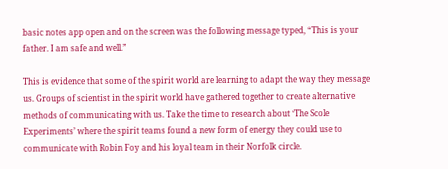basic notes app open and on the screen was the following message typed, “This is your father. I am safe and well.”

This is evidence that some of the spirit world are learning to adapt the way they message us. Groups of scientist in the spirit world have gathered together to create alternative methods of communicating with us. Take the time to research about ‘The Scole Experiments’ where the spirit teams found a new form of energy they could use to communicate with Robin Foy and his loyal team in their Norfolk circle.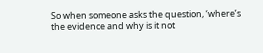So when someone asks the question, ‘where’s the evidence and why is it not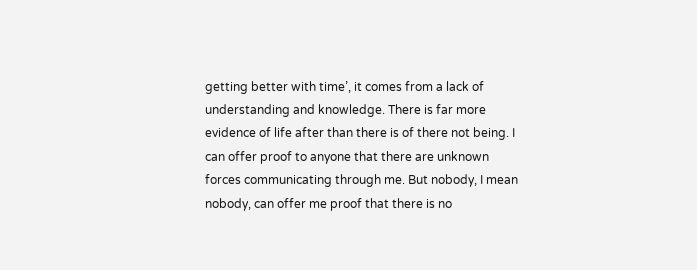getting better with time’, it comes from a lack of understanding and knowledge. There is far more evidence of life after than there is of there not being. I can offer proof to anyone that there are unknown forces communicating through me. But nobody, I mean nobody, can offer me proof that there is no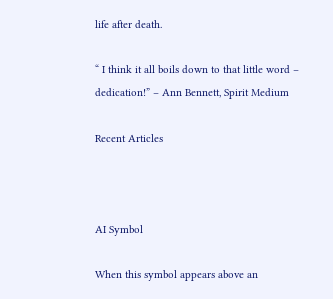life after death.

“ I think it all boils down to that little word – dedication!” – Ann Bennett, Spirit Medium

Recent Articles



AI Symbol

When this symbol appears above an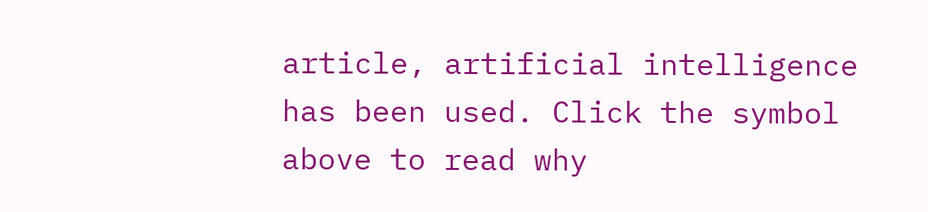article, artificial intelligence has been used. Click the symbol above to read why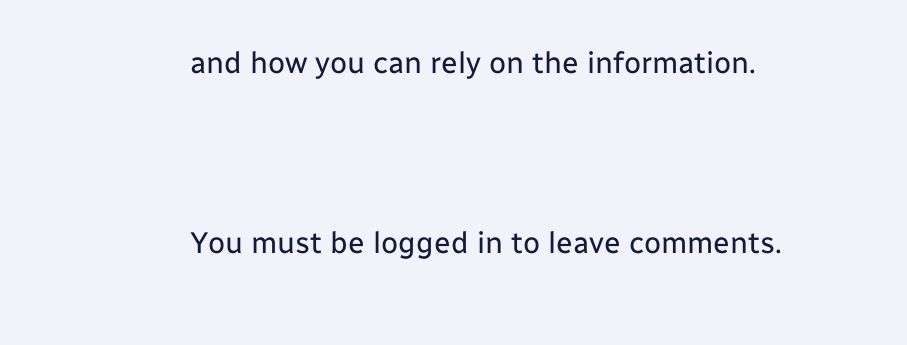and how you can rely on the information.


You must be logged in to leave comments.